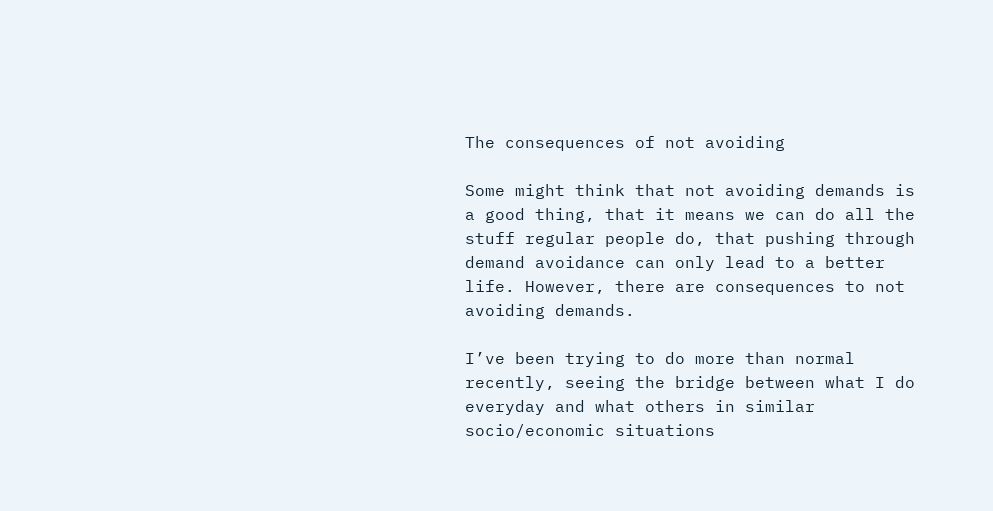The consequences of not avoiding

Some might think that not avoiding demands is a good thing, that it means we can do all the stuff regular people do, that pushing through demand avoidance can only lead to a better life. However, there are consequences to not avoiding demands.

I’ve been trying to do more than normal recently, seeing the bridge between what I do everyday and what others in similar socio/economic situations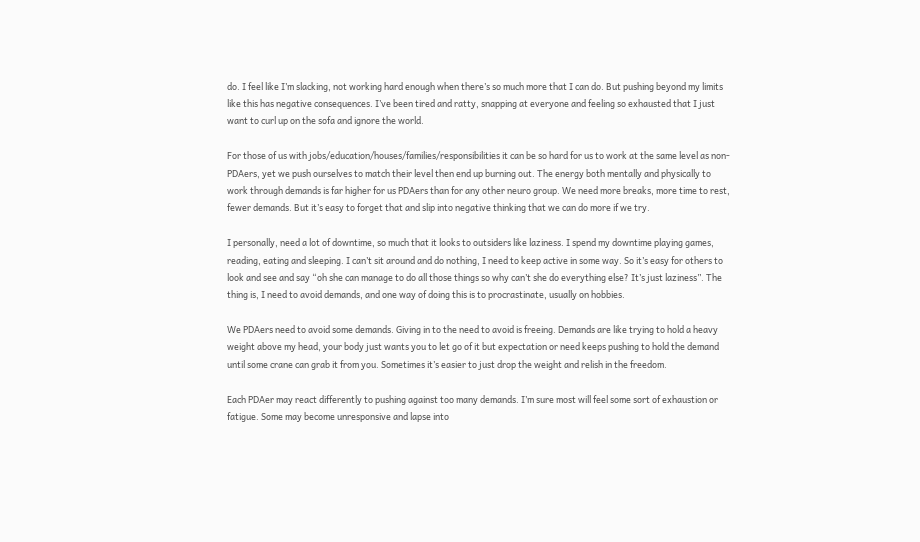do. I feel like I’m slacking, not working hard enough when there’s so much more that I can do. But pushing beyond my limits like this has negative consequences. I’ve been tired and ratty, snapping at everyone and feeling so exhausted that I just want to curl up on the sofa and ignore the world.

For those of us with jobs/education/houses/families/responsibilities it can be so hard for us to work at the same level as non-PDAers, yet we push ourselves to match their level then end up burning out. The energy both mentally and physically to work through demands is far higher for us PDAers than for any other neuro group. We need more breaks, more time to rest, fewer demands. But it’s easy to forget that and slip into negative thinking that we can do more if we try.

I personally, need a lot of downtime, so much that it looks to outsiders like laziness. I spend my downtime playing games, reading, eating and sleeping. I can’t sit around and do nothing, I need to keep active in some way. So it’s easy for others to look and see and say “oh she can manage to do all those things so why can’t she do everything else? It’s just laziness”. The thing is, I need to avoid demands, and one way of doing this is to procrastinate, usually on hobbies.

We PDAers need to avoid some demands. Giving in to the need to avoid is freeing. Demands are like trying to hold a heavy weight above my head, your body just wants you to let go of it but expectation or need keeps pushing to hold the demand until some crane can grab it from you. Sometimes it’s easier to just drop the weight and relish in the freedom.

Each PDAer may react differently to pushing against too many demands. I’m sure most will feel some sort of exhaustion or fatigue. Some may become unresponsive and lapse into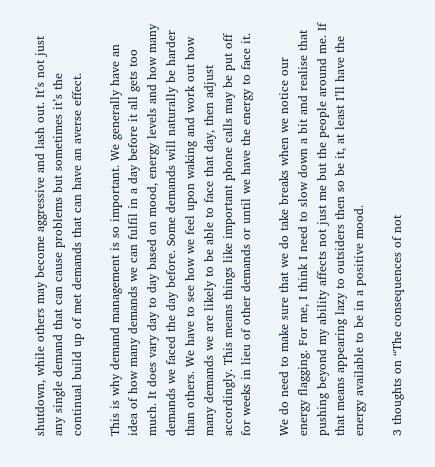shutdown, while others may become aggressive and lash out. It’s not just any single demand that can cause problems but sometimes it’s the continual build up of met demands that can have an averse effect.

This is why demand management is so important. We generally have an idea of how many demands we can fulfil in a day before it all gets too much. It does vary day to day based on mood, energy levels and how many demands we faced the day before. Some demands will naturally be harder than others. We have to see how we feel upon waking and work out how many demands we are likely to be able to face that day, then adjust accordingly. This means things like important phone calls may be put off for weeks in lieu of other demands or until we have the energy to face it.

We do need to make sure that we do take breaks when we notice our energy flagging. For me, I think I need to slow down a bit and realise that pushing beyond my ability affects not just me but the people around me. If that means appearing lazy to outsiders then so be it, at least I’ll have the energy available to be in a positive mood.

3 thoughts on “The consequences of not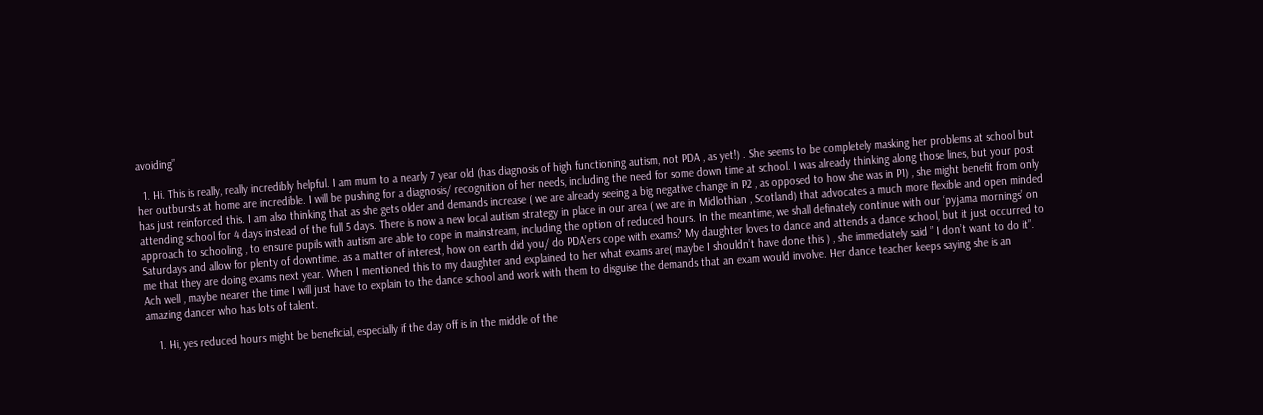avoiding”

  1. Hi. This is really, really incredibly helpful. I am mum to a nearly 7 year old (has diagnosis of high functioning autism, not PDA , as yet!) . She seems to be completely masking her problems at school but her outbursts at home are incredible. I will be pushing for a diagnosis/ recognition of her needs, including the need for some down time at school. I was already thinking along those lines, but your post has just reinforced this. I am also thinking that as she gets older and demands increase ( we are already seeing a big negative change in P2 , as opposed to how she was in P1) , she might benefit from only attending school for 4 days instead of the full 5 days. There is now a new local autism strategy in place in our area ( we are in Midlothian , Scotland) that advocates a much more flexible and open minded approach to schooling , to ensure pupils with autism are able to cope in mainstream, including the option of reduced hours. In the meantime, we shall definately continue with our ‘pyjama mornings’ on Saturdays and allow for plenty of downtime. as a matter of interest, how on earth did you/ do PDA’ers cope with exams? My daughter loves to dance and attends a dance school, but it just occurred to me that they are doing exams next year. When I mentioned this to my daughter and explained to her what exams are( maybe I shouldn’t have done this ) , she immediately said ” I don’t want to do it”. Ach well , maybe nearer the time I will just have to explain to the dance school and work with them to disguise the demands that an exam would involve. Her dance teacher keeps saying she is an amazing dancer who has lots of talent.

    1. Hi, yes reduced hours might be beneficial, especially if the day off is in the middle of the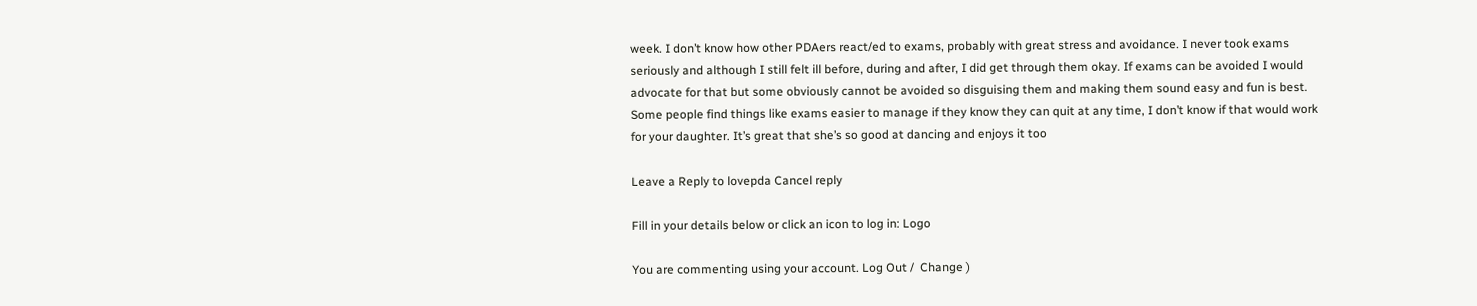week. I don’t know how other PDAers react/ed to exams, probably with great stress and avoidance. I never took exams seriously and although I still felt ill before, during and after, I did get through them okay. If exams can be avoided I would advocate for that but some obviously cannot be avoided so disguising them and making them sound easy and fun is best. Some people find things like exams easier to manage if they know they can quit at any time, I don’t know if that would work for your daughter. It’s great that she’s so good at dancing and enjoys it too

Leave a Reply to lovepda Cancel reply

Fill in your details below or click an icon to log in: Logo

You are commenting using your account. Log Out /  Change )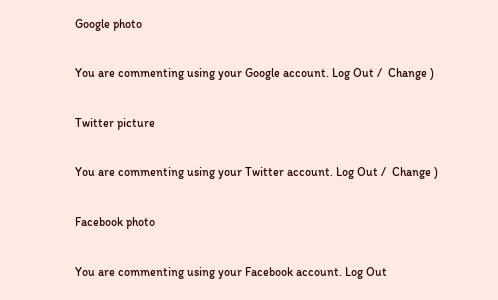Google photo

You are commenting using your Google account. Log Out /  Change )

Twitter picture

You are commenting using your Twitter account. Log Out /  Change )

Facebook photo

You are commenting using your Facebook account. Log Out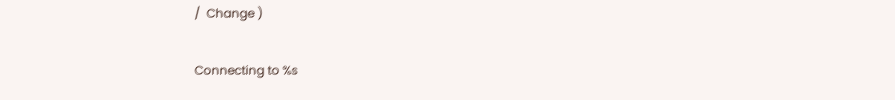/  Change )

Connecting to %s